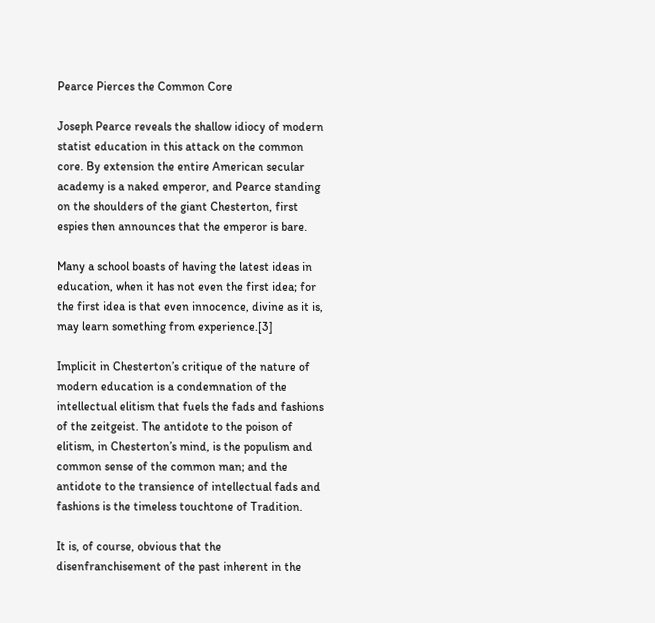Pearce Pierces the Common Core

Joseph Pearce reveals the shallow idiocy of modern statist education in this attack on the common core. By extension the entire American secular academy is a naked emperor, and Pearce standing on the shoulders of the giant Chesterton, first espies then announces that the emperor is bare.

Many a school boasts of having the latest ideas in education, when it has not even the first idea; for the first idea is that even innocence, divine as it is, may learn something from experience.[3]

Implicit in Chesterton’s critique of the nature of modern education is a condemnation of the intellectual elitism that fuels the fads and fashions of the zeitgeist. The antidote to the poison of elitism, in Chesterton’s mind, is the populism and common sense of the common man; and the antidote to the transience of intellectual fads and fashions is the timeless touchtone of Tradition.

It is, of course, obvious that the disenfranchisement of the past inherent in the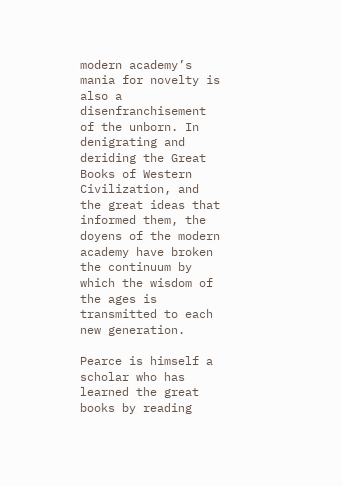modern academy’s mania for novelty is also a disenfranchisement of the unborn. In denigrating and deriding the Great Books of Western Civilization, and the great ideas that informed them, the doyens of the modern academy have broken the continuum by which the wisdom of the ages is transmitted to each new generation.

Pearce is himself a scholar who has learned the great books by reading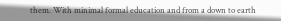them. With minimal formal education and from a down to earth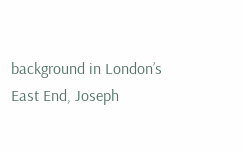background in London’s East End, Joseph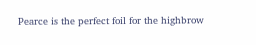Pearce is the perfect foil for the highbrow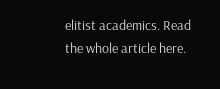elitist academics. Read the whole article here.